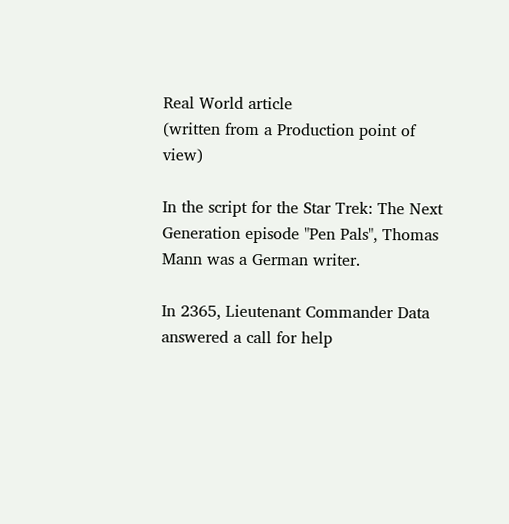Real World article
(written from a Production point of view)

In the script for the Star Trek: The Next Generation episode "Pen Pals", Thomas Mann was a German writer.

In 2365, Lieutenant Commander Data answered a call for help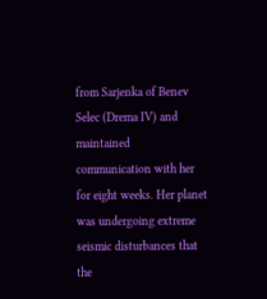from Sarjenka of Benev Selec (Drema IV) and maintained communication with her for eight weeks. Her planet was undergoing extreme seismic disturbances that the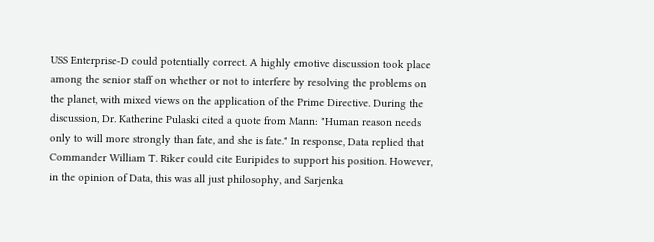USS Enterprise-D could potentially correct. A highly emotive discussion took place among the senior staff on whether or not to interfere by resolving the problems on the planet, with mixed views on the application of the Prime Directive. During the discussion, Dr. Katherine Pulaski cited a quote from Mann: "Human reason needs only to will more strongly than fate, and she is fate." In response, Data replied that Commander William T. Riker could cite Euripides to support his position. However, in the opinion of Data, this was all just philosophy, and Sarjenka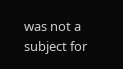was not a subject for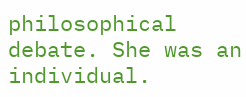philosophical debate. She was an individual.